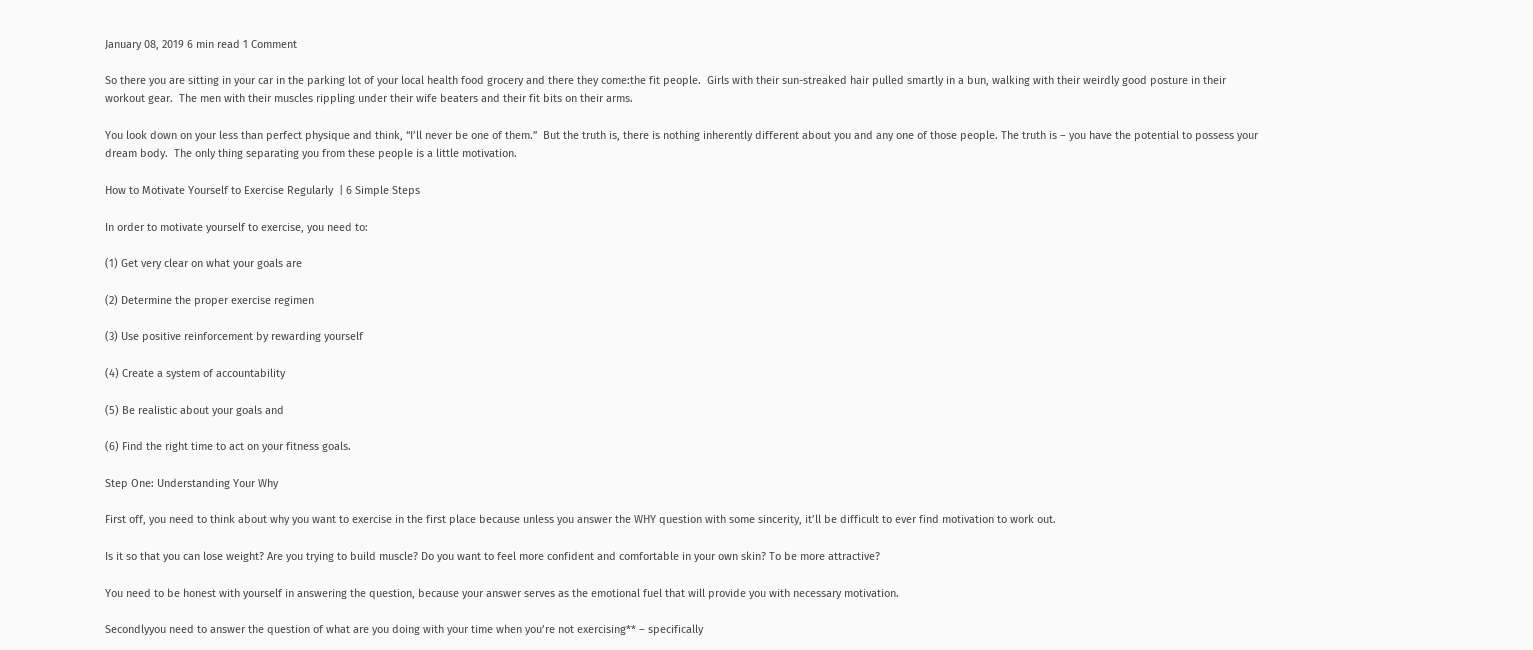January 08, 2019 6 min read 1 Comment

So there you are sitting in your car in the parking lot of your local health food grocery and there they come:the fit people.  Girls with their sun-streaked hair pulled smartly in a bun, walking with their weirdly good posture in their workout gear.  The men with their muscles rippling under their wife beaters and their fit bits on their arms.

You look down on your less than perfect physique and think, “I’ll never be one of them.”  But the truth is, there is nothing inherently different about you and any one of those people. The truth is – you have the potential to possess your dream body.  The only thing separating you from these people is a little motivation.

How to Motivate Yourself to Exercise Regularly  | 6 Simple Steps

In order to motivate yourself to exercise, you need to:

(1) Get very clear on what your goals are

(2) Determine the proper exercise regimen

(3) Use positive reinforcement by rewarding yourself

(4) Create a system of accountability

(5) Be realistic about your goals and

(6) Find the right time to act on your fitness goals.

Step One: Understanding Your Why

First off, you need to think about why you want to exercise in the first place because unless you answer the WHY question with some sincerity, it’ll be difficult to ever find motivation to work out.

Is it so that you can lose weight? Are you trying to build muscle? Do you want to feel more confident and comfortable in your own skin? To be more attractive?

You need to be honest with yourself in answering the question, because your answer serves as the emotional fuel that will provide you with necessary motivation.

Secondlyyou need to answer the question of what are you doing with your time when you’re not exercising** – specifically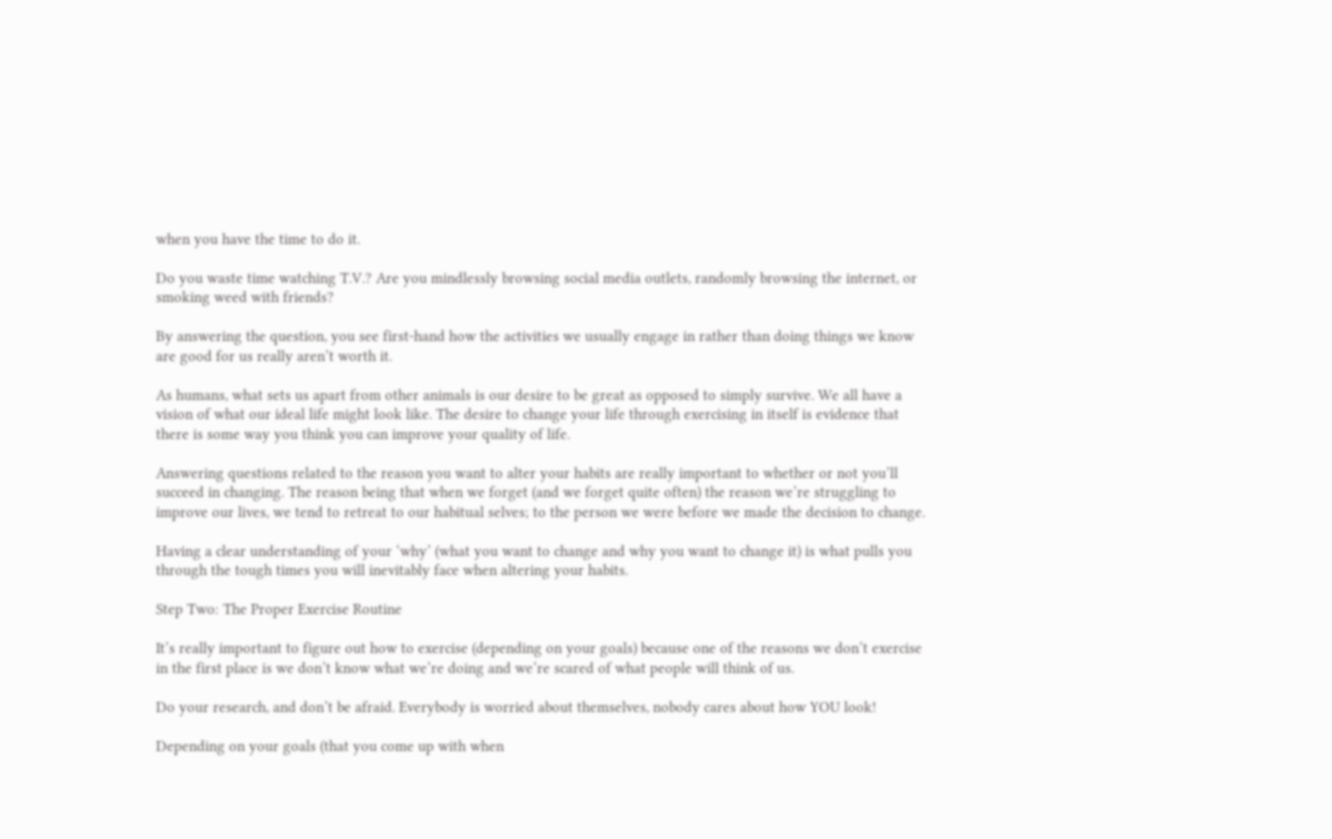when you have the time to do it.

Do you waste time watching T.V.? Are you mindlessly browsing social media outlets, randomly browsing the internet, or smoking weed with friends?

By answering the question, you see first-hand how the activities we usually engage in rather than doing things we know are good for us really aren’t worth it.

As humans, what sets us apart from other animals is our desire to be great as opposed to simply survive. We all have a vision of what our ideal life might look like. The desire to change your life through exercising in itself is evidence that there is some way you think you can improve your quality of life.

Answering questions related to the reason you want to alter your habits are really important to whether or not you’ll succeed in changing. The reason being that when we forget (and we forget quite often) the reason we’re struggling to improve our lives, we tend to retreat to our habitual selves; to the person we were before we made the decision to change.

Having a clear understanding of your ‘why’ (what you want to change and why you want to change it) is what pulls you through the tough times you will inevitably face when altering your habits.

Step Two: The Proper Exercise Routine

It’s really important to figure out how to exercise (depending on your goals) because one of the reasons we don’t exercise in the first place is we don’t know what we’re doing and we’re scared of what people will think of us.

Do your research, and don’t be afraid. Everybody is worried about themselves, nobody cares about how YOU look!

Depending on your goals (that you come up with when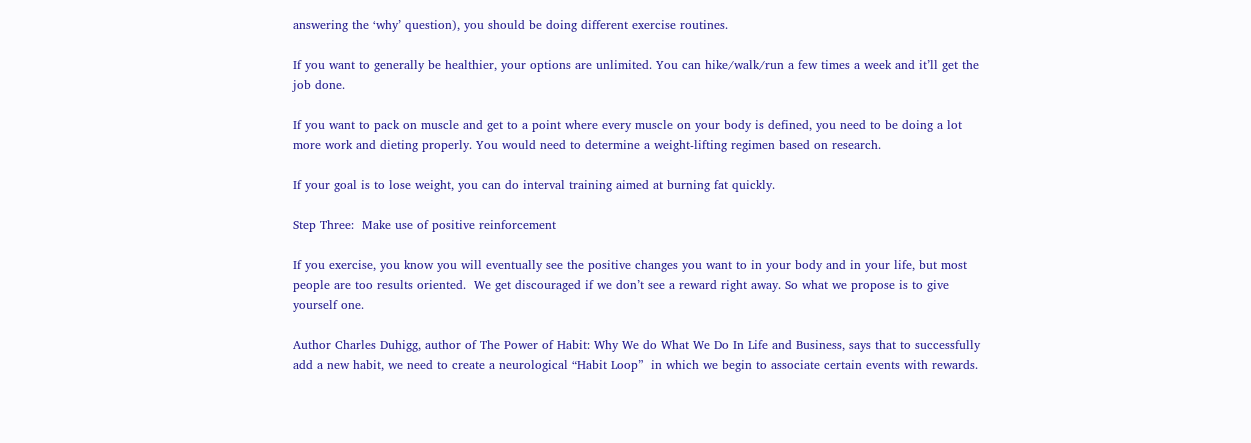answering the ‘why’ question), you should be doing different exercise routines.

If you want to generally be healthier, your options are unlimited. You can hike/walk/run a few times a week and it’ll get the job done.

If you want to pack on muscle and get to a point where every muscle on your body is defined, you need to be doing a lot more work and dieting properly. You would need to determine a weight-lifting regimen based on research.

If your goal is to lose weight, you can do interval training aimed at burning fat quickly.

Step Three:  Make use of positive reinforcement

If you exercise, you know you will eventually see the positive changes you want to in your body and in your life, but most people are too results oriented.  We get discouraged if we don’t see a reward right away. So what we propose is to give yourself one.

Author Charles Duhigg, author of The Power of Habit: Why We do What We Do In Life and Business, says that to successfully add a new habit, we need to create a neurological “Habit Loop”  in which we begin to associate certain events with rewards.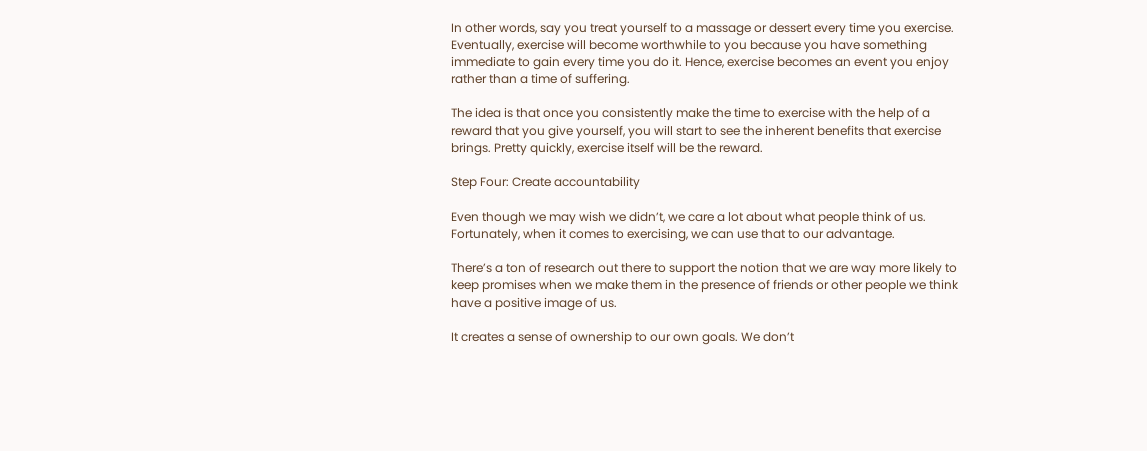In other words, say you treat yourself to a massage or dessert every time you exercise.  Eventually, exercise will become worthwhile to you because you have something immediate to gain every time you do it. Hence, exercise becomes an event you enjoy rather than a time of suffering.

The idea is that once you consistently make the time to exercise with the help of a reward that you give yourself, you will start to see the inherent benefits that exercise brings. Pretty quickly, exercise itself will be the reward.

Step Four: Create accountability

Even though we may wish we didn’t, we care a lot about what people think of us.  Fortunately, when it comes to exercising, we can use that to our advantage.

There’s a ton of research out there to support the notion that we are way more likely to keep promises when we make them in the presence of friends or other people we think have a positive image of us.

It creates a sense of ownership to our own goals. We don’t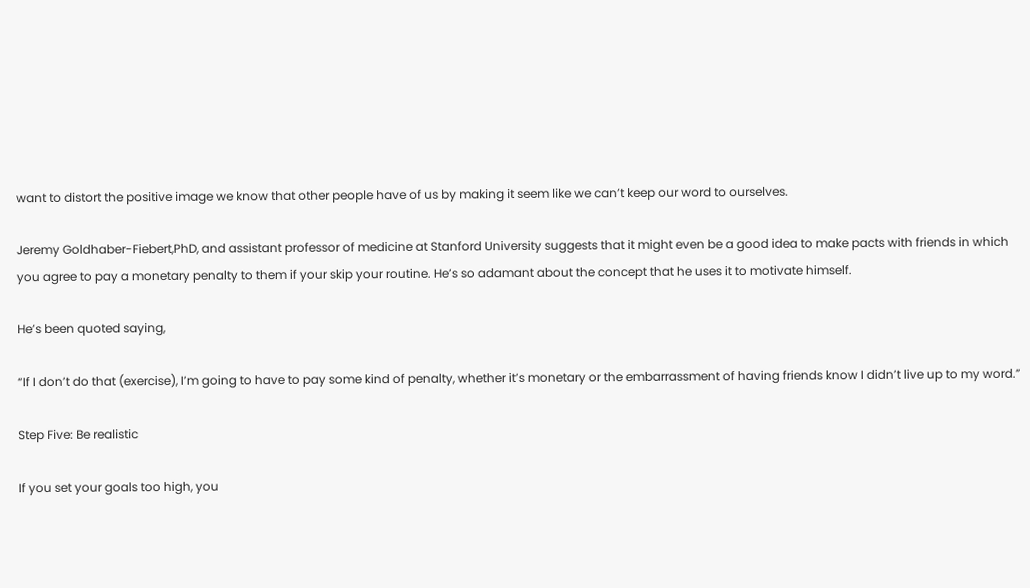want to distort the positive image we know that other people have of us by making it seem like we can’t keep our word to ourselves.

Jeremy Goldhaber-Fiebert,PhD, and assistant professor of medicine at Stanford University suggests that it might even be a good idea to make pacts with friends in which you agree to pay a monetary penalty to them if your skip your routine. He’s so adamant about the concept that he uses it to motivate himself.

He’s been quoted saying,

“If I don’t do that (exercise), I’m going to have to pay some kind of penalty, whether it’s monetary or the embarrassment of having friends know I didn’t live up to my word.”

Step Five: Be realistic

If you set your goals too high, you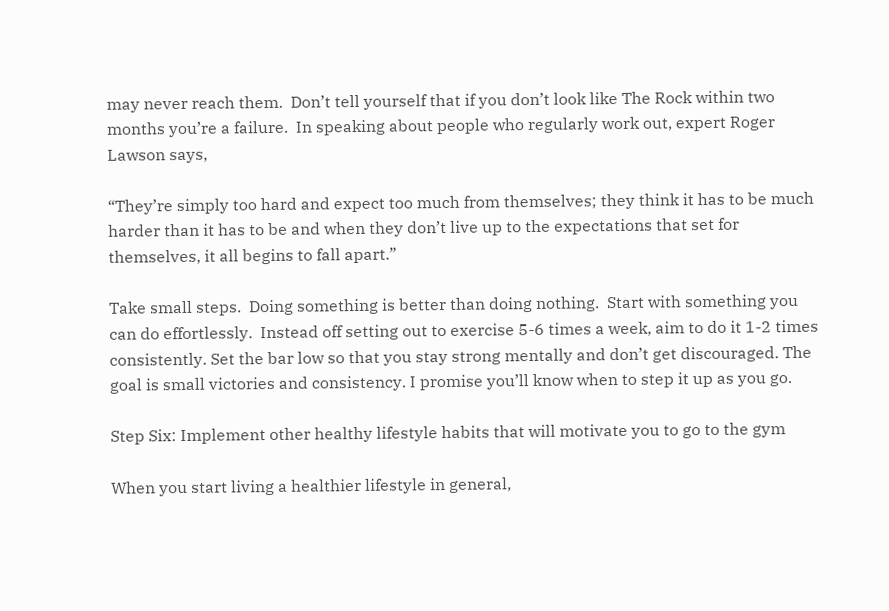may never reach them.  Don’t tell yourself that if you don’t look like The Rock within two months you’re a failure.  In speaking about people who regularly work out, expert Roger Lawson says,

“They’re simply too hard and expect too much from themselves; they think it has to be much harder than it has to be and when they don’t live up to the expectations that set for themselves, it all begins to fall apart.”

Take small steps.  Doing something is better than doing nothing.  Start with something you can do effortlessly.  Instead off setting out to exercise 5-6 times a week, aim to do it 1-2 times consistently. Set the bar low so that you stay strong mentally and don’t get discouraged. The goal is small victories and consistency. I promise you’ll know when to step it up as you go.

Step Six: Implement other healthy lifestyle habits that will motivate you to go to the gym

When you start living a healthier lifestyle in general,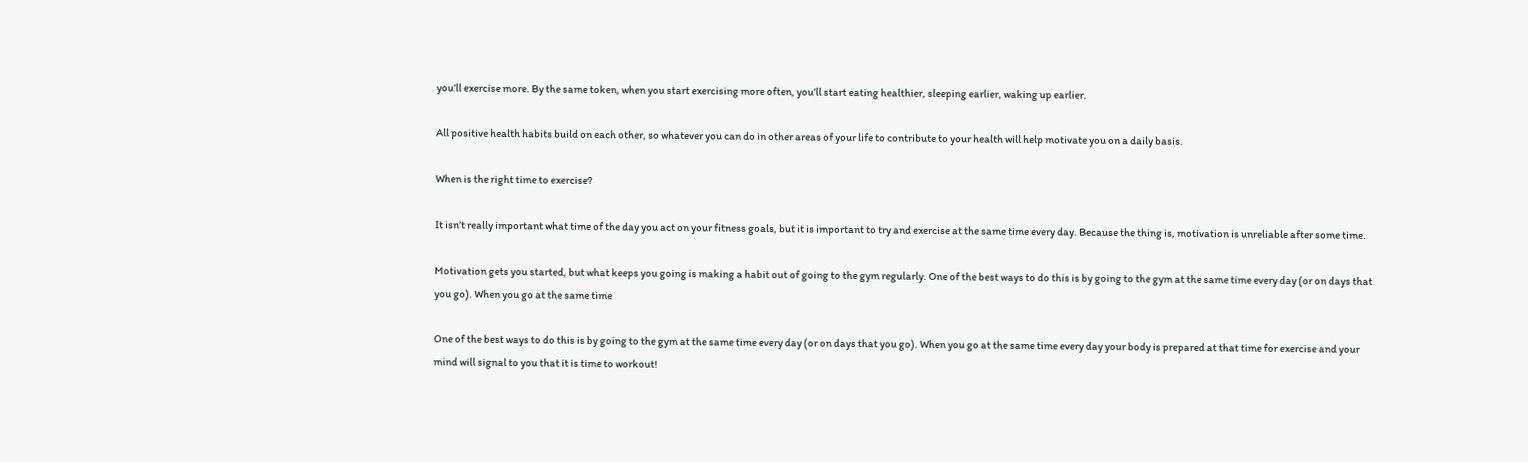you’ll exercise more. By the same token, when you start exercising more often, you’ll start eating healthier, sleeping earlier, waking up earlier.

All positive health habits build on each other, so whatever you can do in other areas of your life to contribute to your health will help motivate you on a daily basis.

When is the right time to exercise?

It isn’t really important what time of the day you act on your fitness goals, but it is important to try and exercise at the same time every day. Because the thing is, motivation is unreliable after some time.

Motivation gets you started, but what keeps you going is making a habit out of going to the gym regularly. One of the best ways to do this is by going to the gym at the same time every day (or on days that you go). When you go at the same time

One of the best ways to do this is by going to the gym at the same time every day (or on days that you go). When you go at the same time every day your body is prepared at that time for exercise and your mind will signal to you that it is time to workout!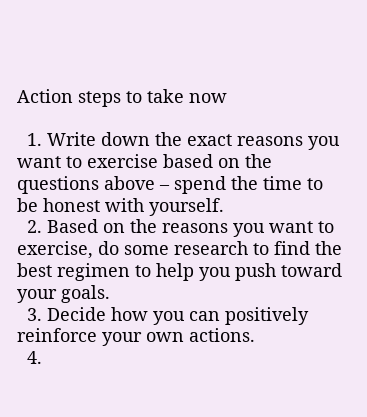Action steps to take now

  1. Write down the exact reasons you want to exercise based on the questions above – spend the time to be honest with yourself.
  2. Based on the reasons you want to exercise, do some research to find the best regimen to help you push toward your goals.
  3. Decide how you can positively reinforce your own actions.
  4.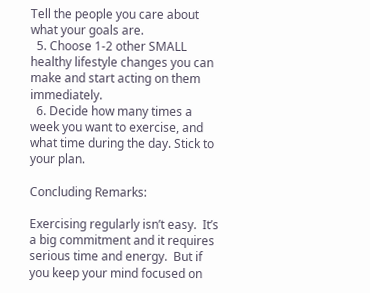Tell the people you care about what your goals are.
  5. Choose 1-2 other SMALL healthy lifestyle changes you can make and start acting on them immediately.
  6. Decide how many times a week you want to exercise, and what time during the day. Stick to your plan.

Concluding Remarks:

Exercising regularly isn’t easy.  It’s a big commitment and it requires serious time and energy.  But if you keep your mind focused on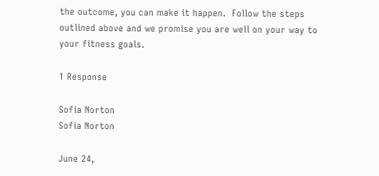the outcome, you can make it happen.  Follow the steps outlined above and we promise you are well on your way to your fitness goals.

1 Response

Sofia Norton
Sofia Norton

June 24,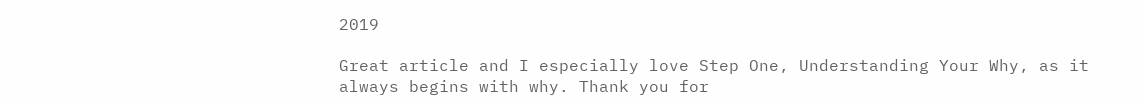2019

Great article and I especially love Step One, Understanding Your Why, as it always begins with why. Thank you for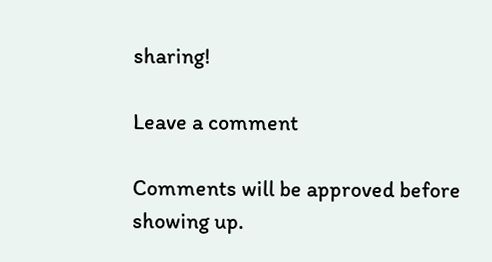sharing!

Leave a comment

Comments will be approved before showing up.